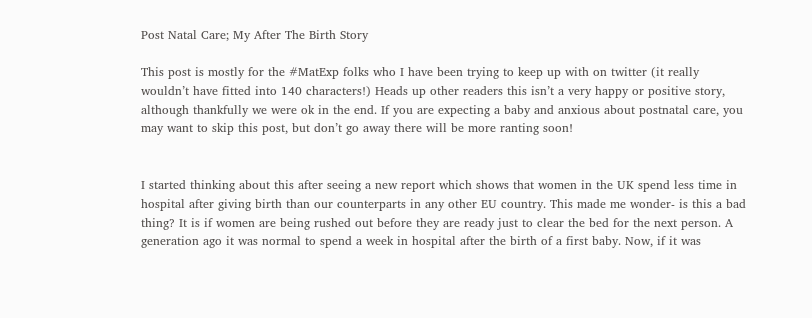Post Natal Care; My After The Birth Story

This post is mostly for the #MatExp folks who I have been trying to keep up with on twitter (it really wouldn’t have fitted into 140 characters!) Heads up other readers this isn’t a very happy or positive story, although thankfully we were ok in the end. If you are expecting a baby and anxious about postnatal care, you may want to skip this post, but don’t go away there will be more ranting soon!


I started thinking about this after seeing a new report which shows that women in the UK spend less time in hospital after giving birth than our counterparts in any other EU country. This made me wonder- is this a bad thing? It is if women are being rushed out before they are ready just to clear the bed for the next person. A generation ago it was normal to spend a week in hospital after the birth of a first baby. Now, if it was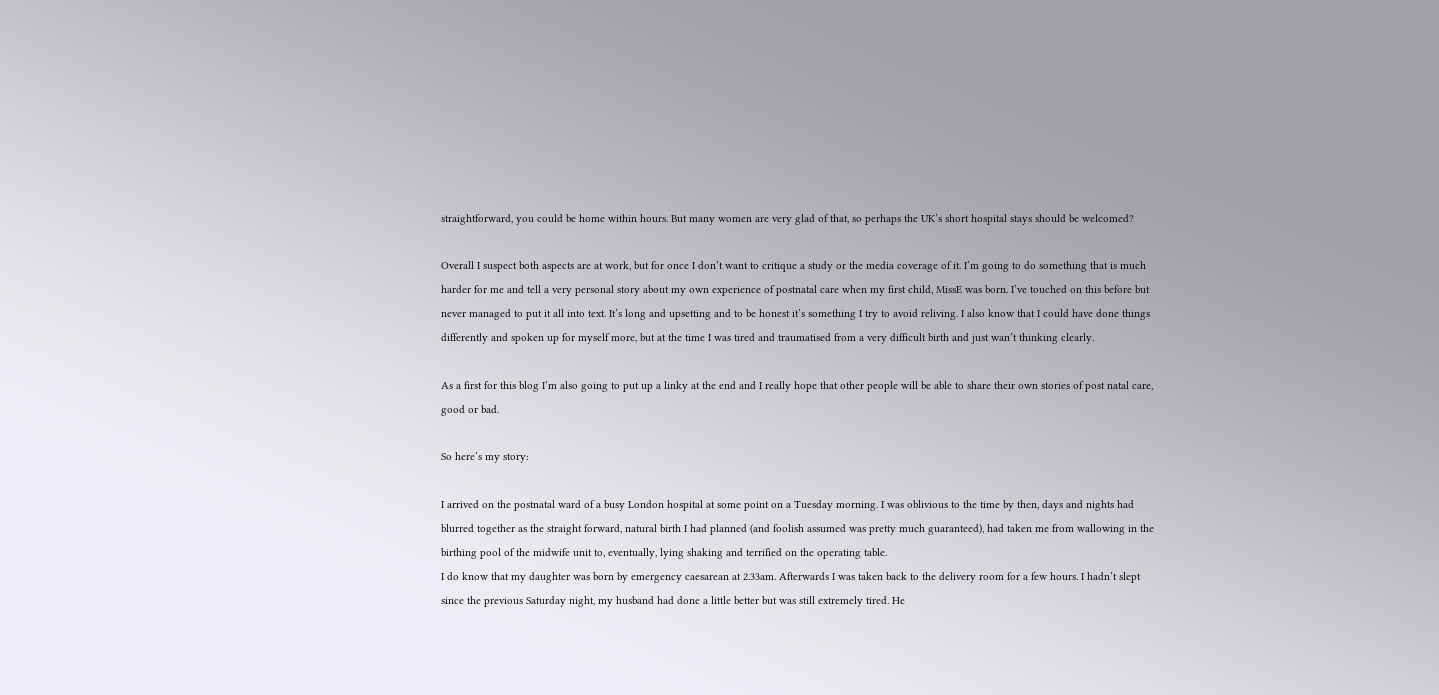straightforward, you could be home within hours. But many women are very glad of that, so perhaps the UK’s short hospital stays should be welcomed?

Overall I suspect both aspects are at work, but for once I don’t want to critique a study or the media coverage of it. I’m going to do something that is much harder for me and tell a very personal story about my own experience of postnatal care when my first child, MissE was born. I’ve touched on this before but never managed to put it all into text. It’s long and upsetting and to be honest it’s something I try to avoid reliving. I also know that I could have done things differently and spoken up for myself more, but at the time I was tired and traumatised from a very difficult birth and just wan’t thinking clearly.

As a first for this blog I’m also going to put up a linky at the end and I really hope that other people will be able to share their own stories of post natal care,  good or bad.

So here’s my story:

I arrived on the postnatal ward of a busy London hospital at some point on a Tuesday morning. I was oblivious to the time by then, days and nights had blurred together as the straight forward, natural birth I had planned (and foolish assumed was pretty much guaranteed), had taken me from wallowing in the birthing pool of the midwife unit to, eventually, lying shaking and terrified on the operating table.
I do know that my daughter was born by emergency caesarean at 2.33am. Afterwards I was taken back to the delivery room for a few hours. I hadn’t slept since the previous Saturday night, my husband had done a little better but was still extremely tired. He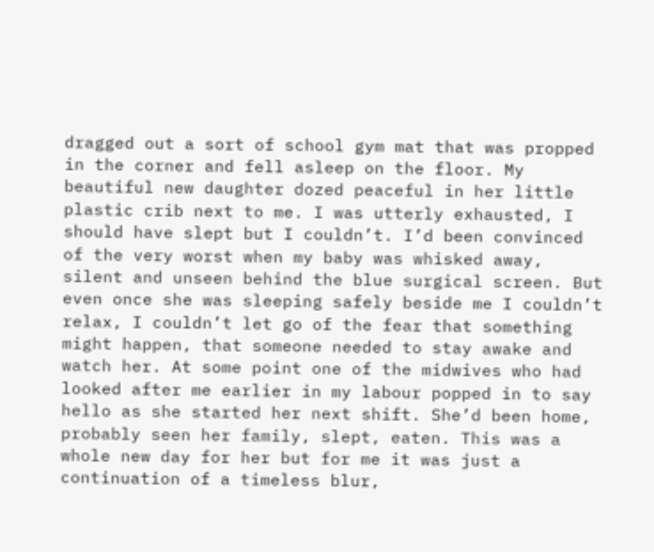dragged out a sort of school gym mat that was propped in the corner and fell asleep on the floor. My beautiful new daughter dozed peaceful in her little plastic crib next to me. I was utterly exhausted, I should have slept but I couldn’t. I’d been convinced of the very worst when my baby was whisked away, silent and unseen behind the blue surgical screen. But even once she was sleeping safely beside me I couldn’t relax, I couldn’t let go of the fear that something might happen, that someone needed to stay awake and watch her. At some point one of the midwives who had looked after me earlier in my labour popped in to say hello as she started her next shift. She’d been home, probably seen her family, slept, eaten. This was a whole new day for her but for me it was just a continuation of a timeless blur,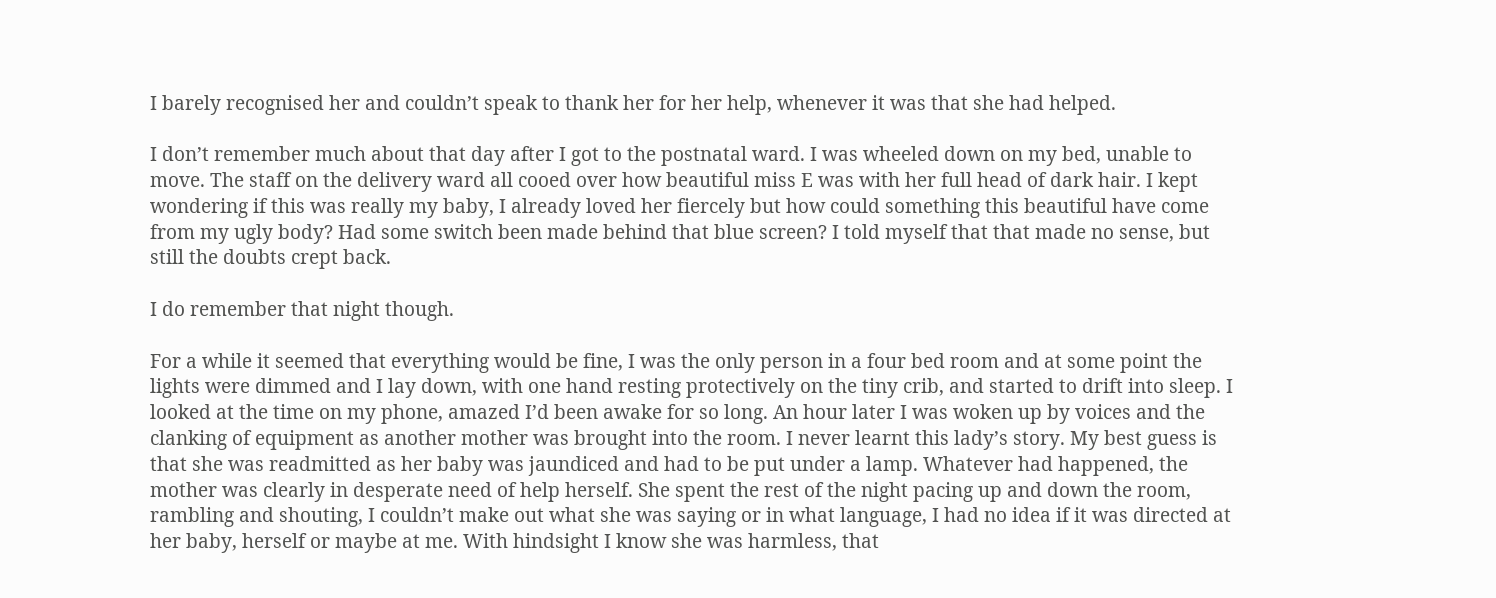I barely recognised her and couldn’t speak to thank her for her help, whenever it was that she had helped.

I don’t remember much about that day after I got to the postnatal ward. I was wheeled down on my bed, unable to move. The staff on the delivery ward all cooed over how beautiful miss E was with her full head of dark hair. I kept wondering if this was really my baby, I already loved her fiercely but how could something this beautiful have come from my ugly body? Had some switch been made behind that blue screen? I told myself that that made no sense, but still the doubts crept back.

I do remember that night though.

For a while it seemed that everything would be fine, I was the only person in a four bed room and at some point the lights were dimmed and I lay down, with one hand resting protectively on the tiny crib, and started to drift into sleep. I looked at the time on my phone, amazed I’d been awake for so long. An hour later I was woken up by voices and the clanking of equipment as another mother was brought into the room. I never learnt this lady’s story. My best guess is that she was readmitted as her baby was jaundiced and had to be put under a lamp. Whatever had happened, the mother was clearly in desperate need of help herself. She spent the rest of the night pacing up and down the room, rambling and shouting, I couldn’t make out what she was saying or in what language, I had no idea if it was directed at her baby, herself or maybe at me. With hindsight I know she was harmless, that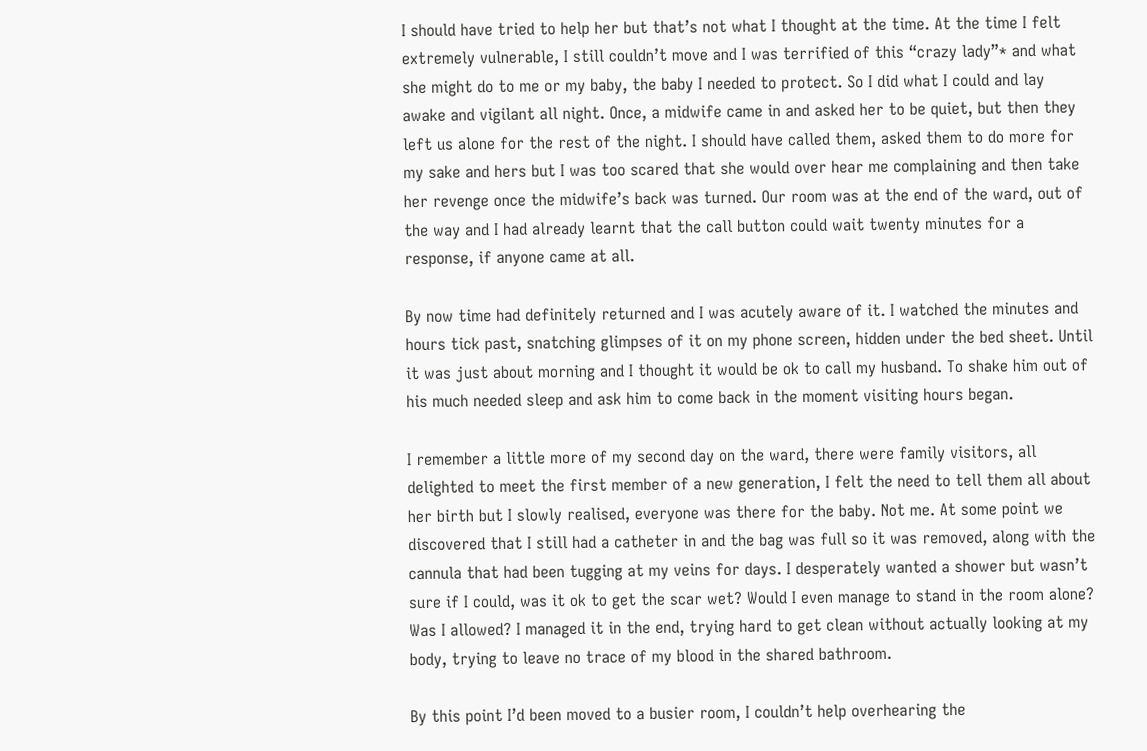I should have tried to help her but that’s not what I thought at the time. At the time I felt extremely vulnerable, I still couldn’t move and I was terrified of this “crazy lady”* and what she might do to me or my baby, the baby I needed to protect. So I did what I could and lay awake and vigilant all night. Once, a midwife came in and asked her to be quiet, but then they left us alone for the rest of the night. I should have called them, asked them to do more for my sake and hers but I was too scared that she would over hear me complaining and then take her revenge once the midwife’s back was turned. Our room was at the end of the ward, out of the way and I had already learnt that the call button could wait twenty minutes for a response, if anyone came at all.

By now time had definitely returned and I was acutely aware of it. I watched the minutes and hours tick past, snatching glimpses of it on my phone screen, hidden under the bed sheet. Until it was just about morning and I thought it would be ok to call my husband. To shake him out of his much needed sleep and ask him to come back in the moment visiting hours began.

I remember a little more of my second day on the ward, there were family visitors, all delighted to meet the first member of a new generation, I felt the need to tell them all about her birth but I slowly realised, everyone was there for the baby. Not me. At some point we discovered that I still had a catheter in and the bag was full so it was removed, along with the cannula that had been tugging at my veins for days. I desperately wanted a shower but wasn’t sure if I could, was it ok to get the scar wet? Would I even manage to stand in the room alone? Was I allowed? I managed it in the end, trying hard to get clean without actually looking at my body, trying to leave no trace of my blood in the shared bathroom.

By this point I’d been moved to a busier room, I couldn’t help overhearing the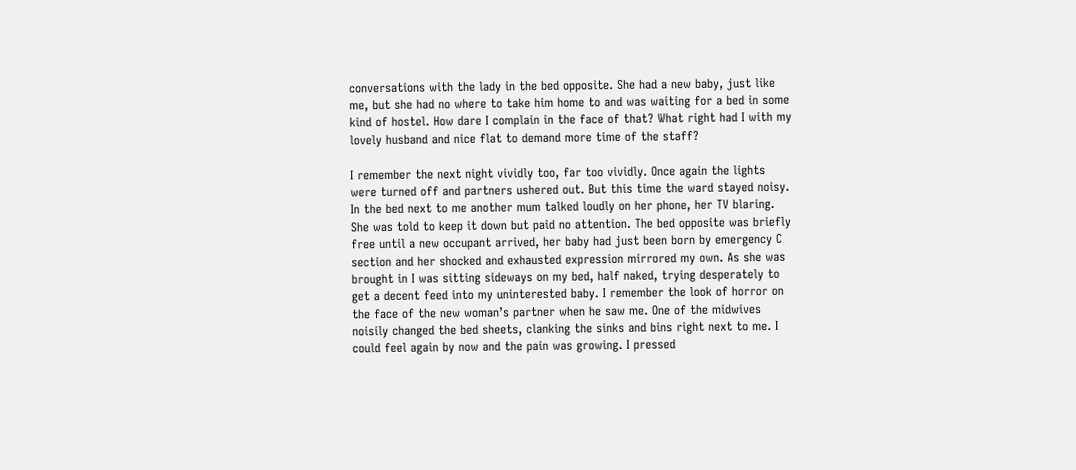conversations with the lady in the bed opposite. She had a new baby, just like me, but she had no where to take him home to and was waiting for a bed in some kind of hostel. How dare I complain in the face of that? What right had I with my lovely husband and nice flat to demand more time of the staff?

I remember the next night vividly too, far too vividly. Once again the lights were turned off and partners ushered out. But this time the ward stayed noisy. In the bed next to me another mum talked loudly on her phone, her TV blaring. She was told to keep it down but paid no attention. The bed opposite was briefly free until a new occupant arrived, her baby had just been born by emergency C section and her shocked and exhausted expression mirrored my own. As she was brought in I was sitting sideways on my bed, half naked, trying desperately to get a decent feed into my uninterested baby. I remember the look of horror on the face of the new woman’s partner when he saw me. One of the midwives noisily changed the bed sheets, clanking the sinks and bins right next to me. I could feel again by now and the pain was growing. I pressed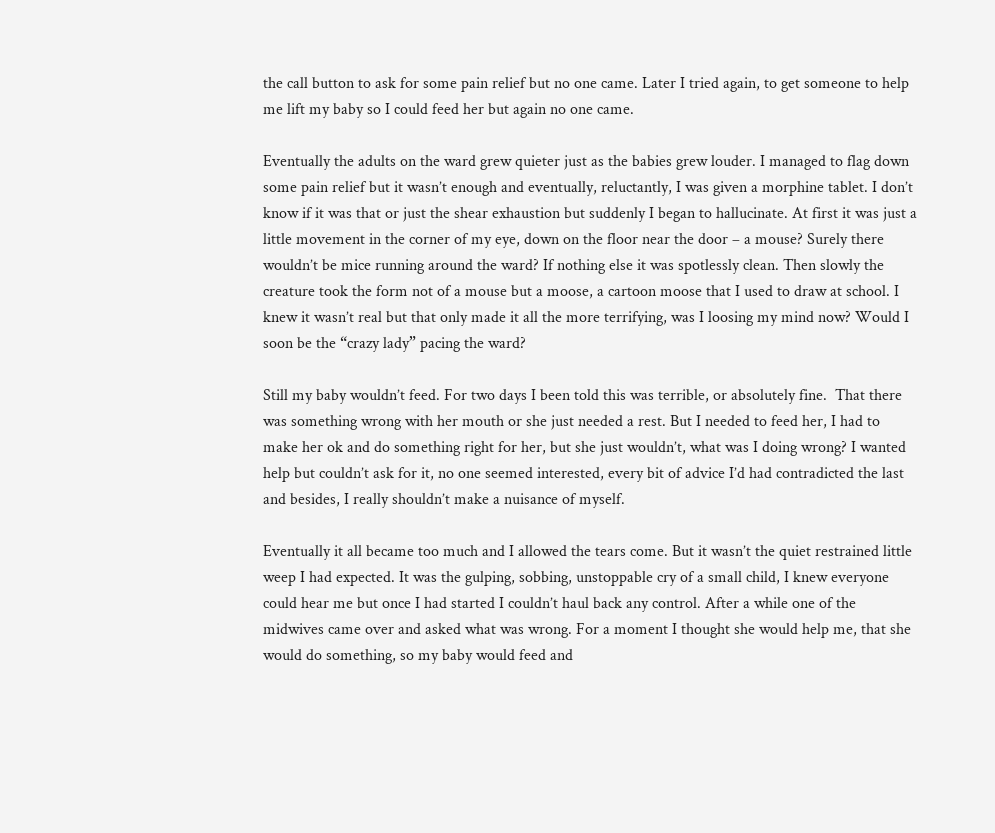the call button to ask for some pain relief but no one came. Later I tried again, to get someone to help me lift my baby so I could feed her but again no one came.

Eventually the adults on the ward grew quieter just as the babies grew louder. I managed to flag down some pain relief but it wasn’t enough and eventually, reluctantly, I was given a morphine tablet. I don’t know if it was that or just the shear exhaustion but suddenly I began to hallucinate. At first it was just a little movement in the corner of my eye, down on the floor near the door – a mouse? Surely there wouldn’t be mice running around the ward? If nothing else it was spotlessly clean. Then slowly the creature took the form not of a mouse but a moose, a cartoon moose that I used to draw at school. I knew it wasn’t real but that only made it all the more terrifying, was I loosing my mind now? Would I soon be the “crazy lady” pacing the ward?

Still my baby wouldn’t feed. For two days I been told this was terrible, or absolutely fine.  That there was something wrong with her mouth or she just needed a rest. But I needed to feed her, I had to make her ok and do something right for her, but she just wouldn’t, what was I doing wrong? I wanted help but couldn’t ask for it, no one seemed interested, every bit of advice I’d had contradicted the last and besides, I really shouldn’t make a nuisance of myself.

Eventually it all became too much and I allowed the tears come. But it wasn’t the quiet restrained little weep I had expected. It was the gulping, sobbing, unstoppable cry of a small child, I knew everyone could hear me but once I had started I couldn’t haul back any control. After a while one of the midwives came over and asked what was wrong. For a moment I thought she would help me, that she would do something, so my baby would feed and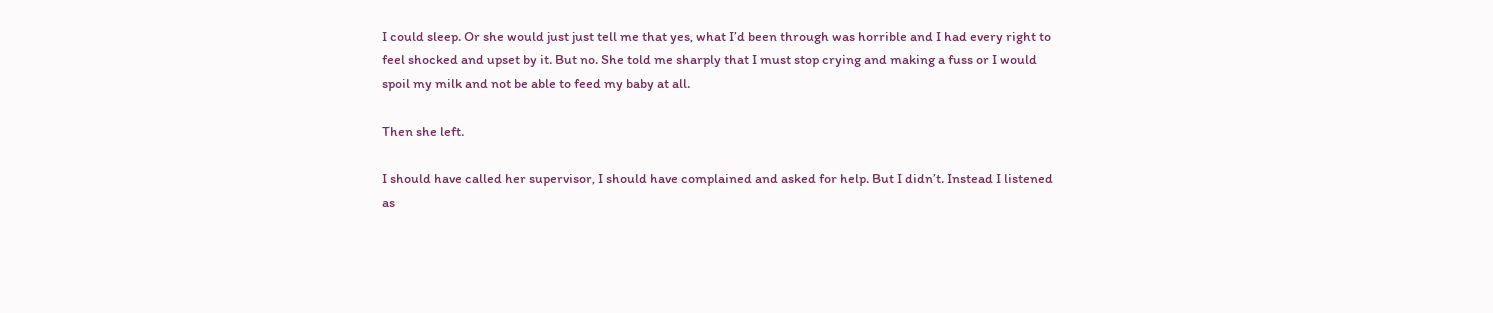I could sleep. Or she would just just tell me that yes, what I’d been through was horrible and I had every right to feel shocked and upset by it. But no. She told me sharply that I must stop crying and making a fuss or I would spoil my milk and not be able to feed my baby at all.

Then she left.

I should have called her supervisor, I should have complained and asked for help. But I didn’t. Instead I listened as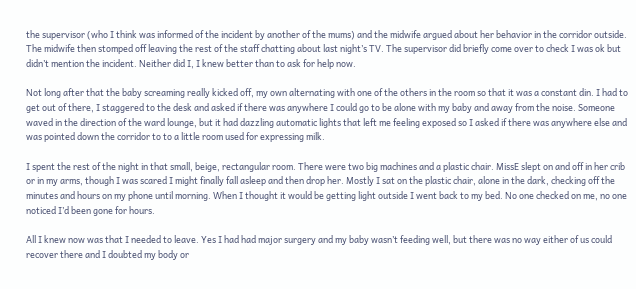the supervisor (who I think was informed of the incident by another of the mums) and the midwife argued about her behavior in the corridor outside. The midwife then stomped off leaving the rest of the staff chatting about last night’s TV. The supervisor did briefly come over to check I was ok but didn’t mention the incident. Neither did I, I knew better than to ask for help now.

Not long after that the baby screaming really kicked off, my own alternating with one of the others in the room so that it was a constant din. I had to get out of there, I staggered to the desk and asked if there was anywhere I could go to be alone with my baby and away from the noise. Someone waved in the direction of the ward lounge, but it had dazzling automatic lights that left me feeling exposed so I asked if there was anywhere else and was pointed down the corridor to to a little room used for expressing milk.

I spent the rest of the night in that small, beige, rectangular room. There were two big machines and a plastic chair. MissE slept on and off in her crib or in my arms, though I was scared I might finally fall asleep and then drop her. Mostly I sat on the plastic chair, alone in the dark, checking off the minutes and hours on my phone until morning. When I thought it would be getting light outside I went back to my bed. No one checked on me, no one noticed I’d been gone for hours.

All I knew now was that I needed to leave. Yes I had had major surgery and my baby wasn’t feeding well, but there was no way either of us could recover there and I doubted my body or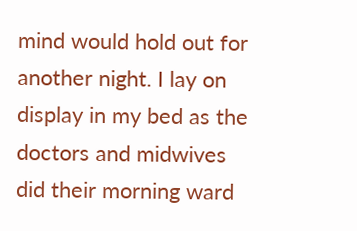mind would hold out for another night. I lay on display in my bed as the doctors and midwives did their morning ward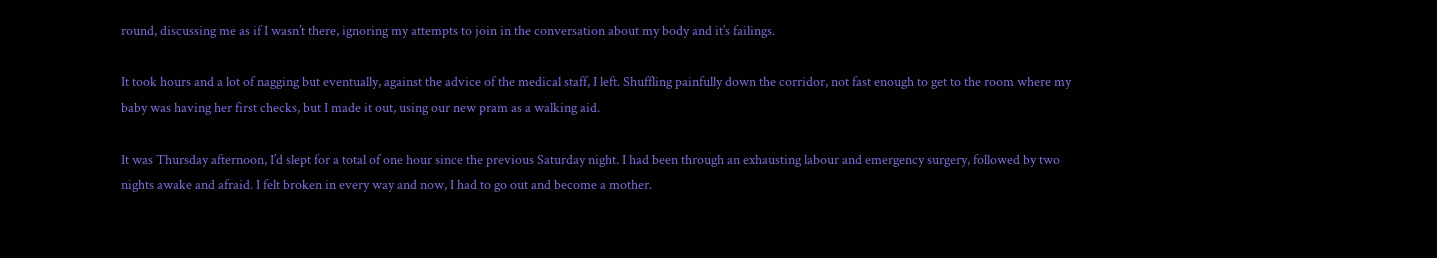round, discussing me as if I wasn’t there, ignoring my attempts to join in the conversation about my body and it’s failings.

It took hours and a lot of nagging but eventually, against the advice of the medical staff, I left. Shuffling painfully down the corridor, not fast enough to get to the room where my baby was having her first checks, but I made it out, using our new pram as a walking aid.

It was Thursday afternoon, I’d slept for a total of one hour since the previous Saturday night. I had been through an exhausting labour and emergency surgery, followed by two nights awake and afraid. I felt broken in every way and now, I had to go out and become a mother.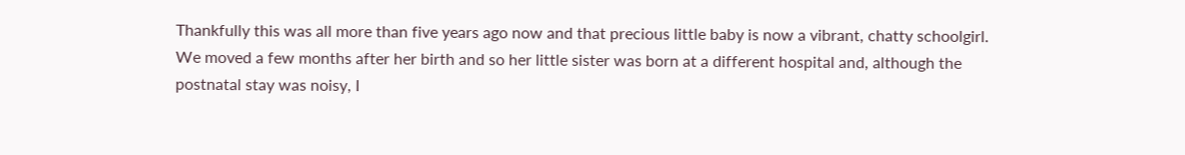Thankfully this was all more than five years ago now and that precious little baby is now a vibrant, chatty schoolgirl. We moved a few months after her birth and so her little sister was born at a different hospital and, although the postnatal stay was noisy, I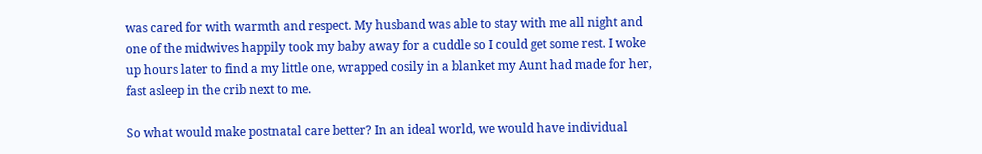was cared for with warmth and respect. My husband was able to stay with me all night and one of the midwives happily took my baby away for a cuddle so I could get some rest. I woke up hours later to find a my little one, wrapped cosily in a blanket my Aunt had made for her, fast asleep in the crib next to me.

So what would make postnatal care better? In an ideal world, we would have individual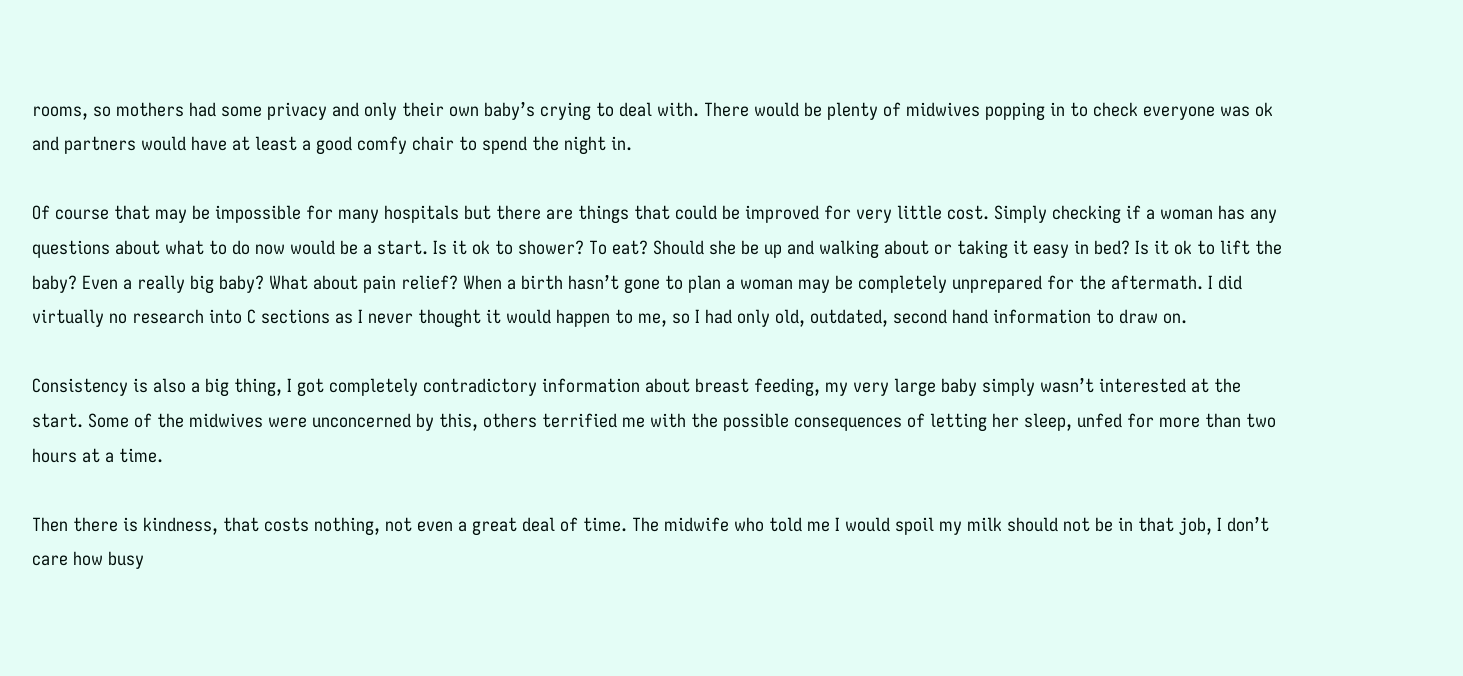rooms, so mothers had some privacy and only their own baby’s crying to deal with. There would be plenty of midwives popping in to check everyone was ok and partners would have at least a good comfy chair to spend the night in.

Of course that may be impossible for many hospitals but there are things that could be improved for very little cost. Simply checking if a woman has any questions about what to do now would be a start. Is it ok to shower? To eat? Should she be up and walking about or taking it easy in bed? Is it ok to lift the baby? Even a really big baby? What about pain relief? When a birth hasn’t gone to plan a woman may be completely unprepared for the aftermath. I did virtually no research into C sections as I never thought it would happen to me, so I had only old, outdated, second hand information to draw on.

Consistency is also a big thing, I got completely contradictory information about breast feeding, my very large baby simply wasn’t interested at the start. Some of the midwives were unconcerned by this, others terrified me with the possible consequences of letting her sleep, unfed for more than two hours at a time.

Then there is kindness, that costs nothing, not even a great deal of time. The midwife who told me I would spoil my milk should not be in that job, I don’t care how busy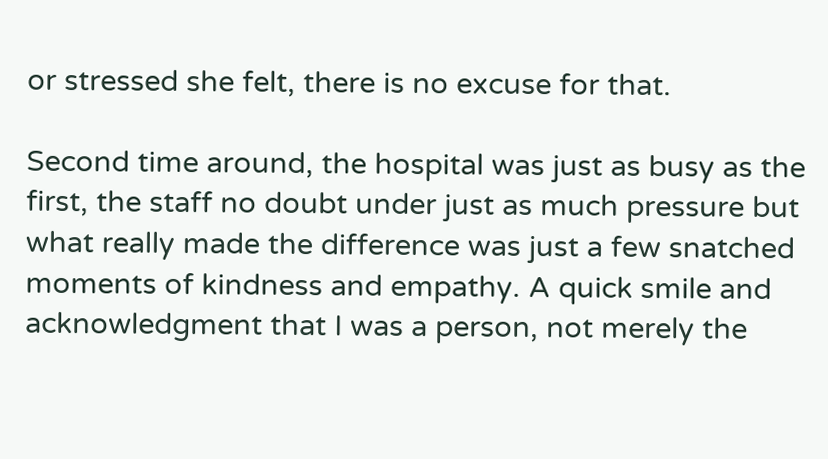or stressed she felt, there is no excuse for that.

Second time around, the hospital was just as busy as the first, the staff no doubt under just as much pressure but what really made the difference was just a few snatched moments of kindness and empathy. A quick smile and acknowledgment that I was a person, not merely the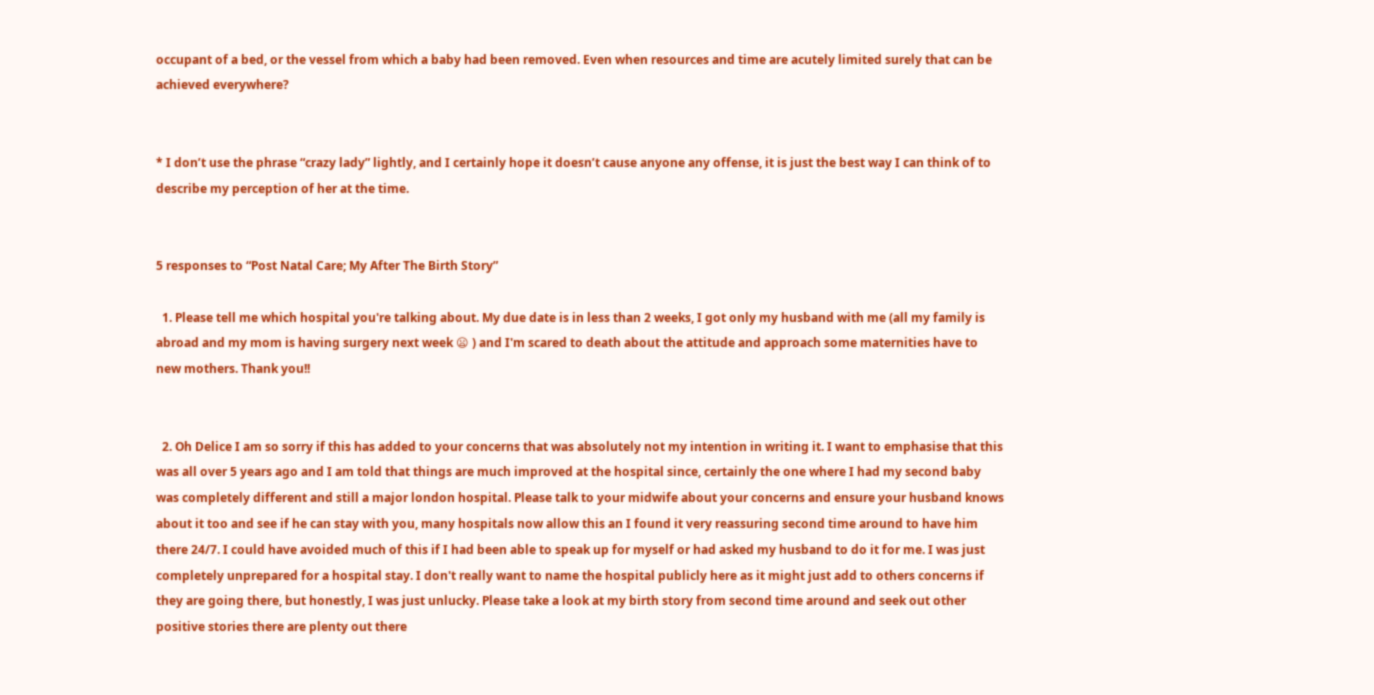occupant of a bed, or the vessel from which a baby had been removed. Even when resources and time are acutely limited surely that can be achieved everywhere?


* I don’t use the phrase “crazy lady” lightly, and I certainly hope it doesn’t cause anyone any offense, it is just the best way I can think of to describe my perception of her at the time.


5 responses to “Post Natal Care; My After The Birth Story”

  1. Please tell me which hospital you're talking about. My due date is in less than 2 weeks, I got only my husband with me (all my family is abroad and my mom is having surgery next week 😦 ) and I'm scared to death about the attitude and approach some maternities have to new mothers. Thank you!!


  2. Oh Delice I am so sorry if this has added to your concerns that was absolutely not my intention in writing it. I want to emphasise that this was all over 5 years ago and I am told that things are much improved at the hospital since, certainly the one where I had my second baby was completely different and still a major london hospital. Please talk to your midwife about your concerns and ensure your husband knows about it too and see if he can stay with you, many hospitals now allow this an I found it very reassuring second time around to have him there 24/7. I could have avoided much of this if I had been able to speak up for myself or had asked my husband to do it for me. I was just completely unprepared for a hospital stay. I don't really want to name the hospital publicly here as it might just add to others concerns if they are going there, but honestly, I was just unlucky. Please take a look at my birth story from second time around and seek out other positive stories there are plenty out there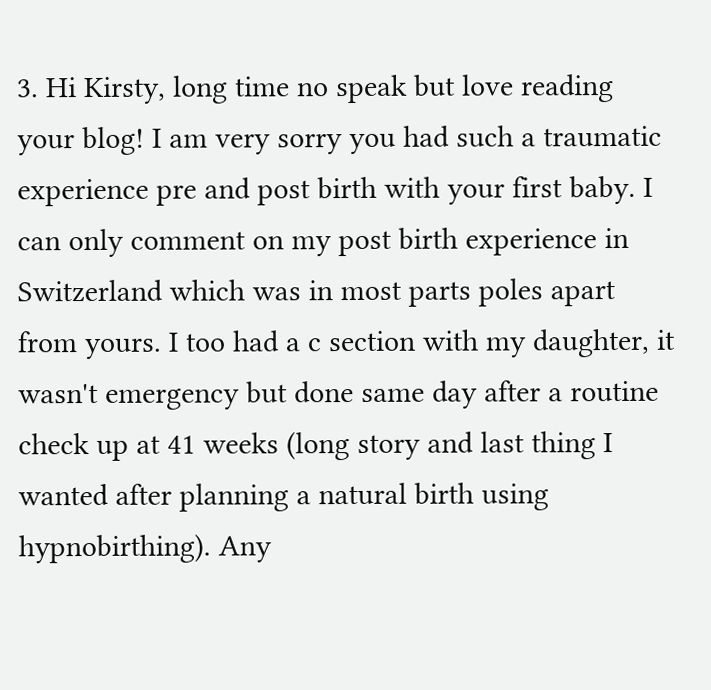3. Hi Kirsty, long time no speak but love reading your blog! I am very sorry you had such a traumatic experience pre and post birth with your first baby. I can only comment on my post birth experience in Switzerland which was in most parts poles apart from yours. I too had a c section with my daughter, it wasn't emergency but done same day after a routine check up at 41 weeks (long story and last thing I wanted after planning a natural birth using hypnobirthing). Any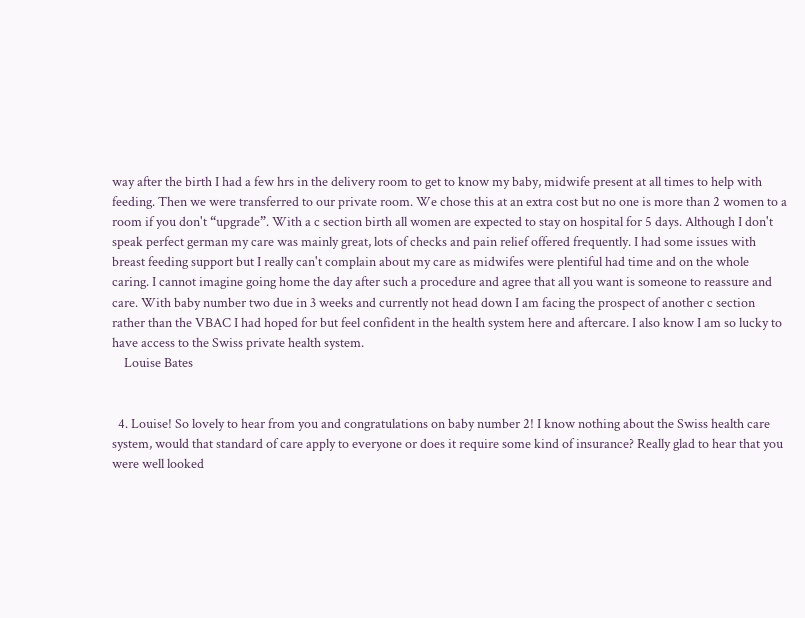way after the birth I had a few hrs in the delivery room to get to know my baby, midwife present at all times to help with feeding. Then we were transferred to our private room. We chose this at an extra cost but no one is more than 2 women to a room if you don't “upgrade”. With a c section birth all women are expected to stay on hospital for 5 days. Although I don't speak perfect german my care was mainly great, lots of checks and pain relief offered frequently. I had some issues with breast feeding support but I really can't complain about my care as midwifes were plentiful had time and on the whole caring. I cannot imagine going home the day after such a procedure and agree that all you want is someone to reassure and care. With baby number two due in 3 weeks and currently not head down I am facing the prospect of another c section rather than the VBAC I had hoped for but feel confident in the health system here and aftercare. I also know I am so lucky to have access to the Swiss private health system.
    Louise Bates


  4. Louise! So lovely to hear from you and congratulations on baby number 2! I know nothing about the Swiss health care system, would that standard of care apply to everyone or does it require some kind of insurance? Really glad to hear that you were well looked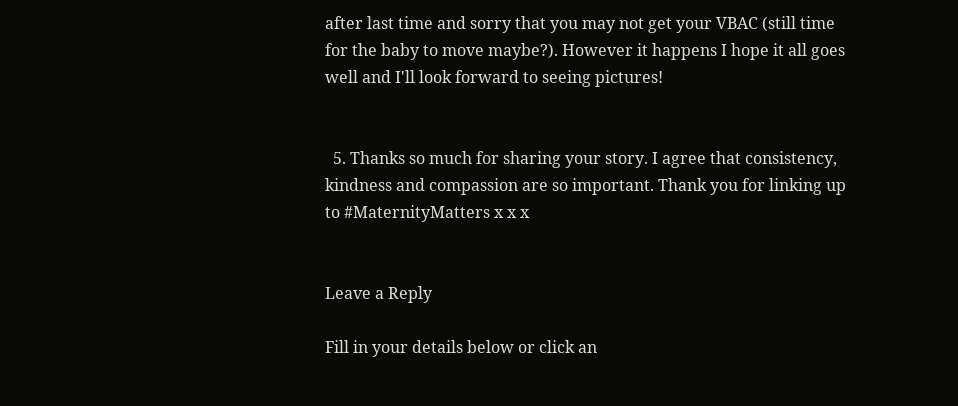after last time and sorry that you may not get your VBAC (still time for the baby to move maybe?). However it happens I hope it all goes well and I'll look forward to seeing pictures!


  5. Thanks so much for sharing your story. I agree that consistency, kindness and compassion are so important. Thank you for linking up to #MaternityMatters x x x


Leave a Reply

Fill in your details below or click an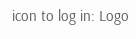icon to log in: Logo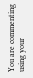You are commenting using your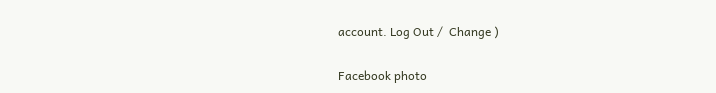account. Log Out /  Change )

Facebook photo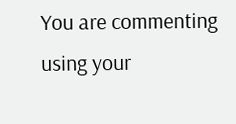You are commenting using your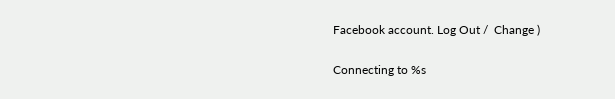Facebook account. Log Out /  Change )

Connecting to %s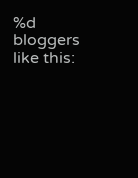%d bloggers like this: